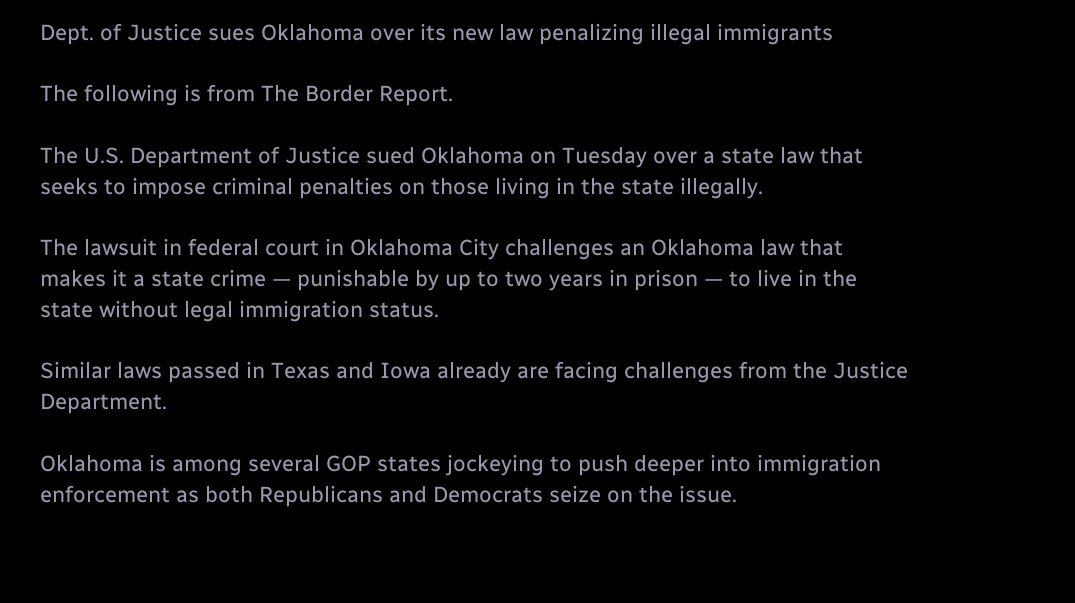Dept. of Justice sues Oklahoma over its new law penalizing illegal immigrants

The following is from The Border Report.

The U.S. Department of Justice sued Oklahoma on Tuesday over a state law that seeks to impose criminal penalties on those living in the state illegally.

The lawsuit in federal court in Oklahoma City challenges an Oklahoma law that makes it a state crime — punishable by up to two years in prison — to live in the state without legal immigration status.

Similar laws passed in Texas and Iowa already are facing challenges from the Justice Department.

Oklahoma is among several GOP states jockeying to push deeper into immigration enforcement as both Republicans and Democrats seize on the issue.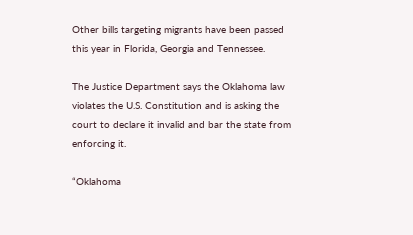Other bills targeting migrants have been passed this year in Florida, Georgia and Tennessee.

The Justice Department says the Oklahoma law violates the U.S. Constitution and is asking the court to declare it invalid and bar the state from enforcing it.

“Oklahoma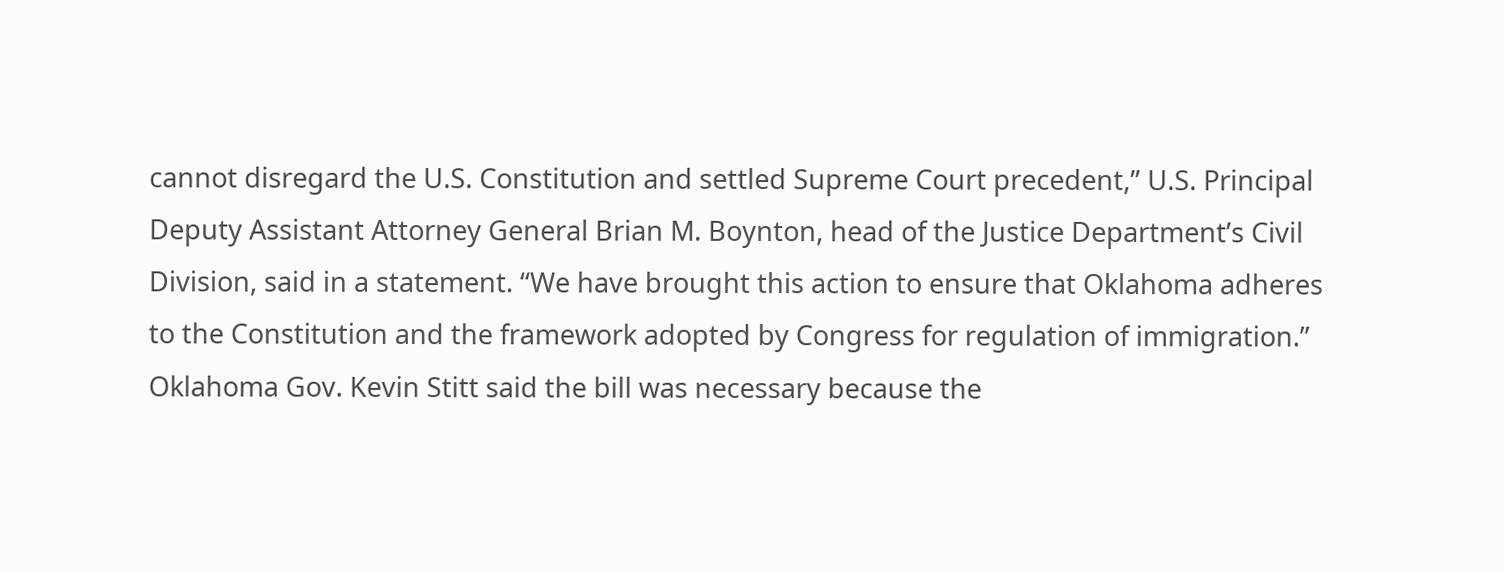cannot disregard the U.S. Constitution and settled Supreme Court precedent,” U.S. Principal Deputy Assistant Attorney General Brian M. Boynton, head of the Justice Department’s Civil Division, said in a statement. “We have brought this action to ensure that Oklahoma adheres to the Constitution and the framework adopted by Congress for regulation of immigration.” Oklahoma Gov. Kevin Stitt said the bill was necessary because the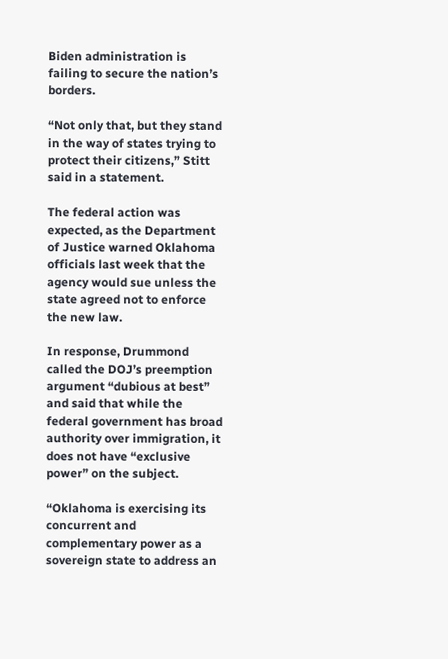Biden administration is failing to secure the nation’s borders.

“Not only that, but they stand in the way of states trying to protect their citizens,” Stitt said in a statement.

The federal action was expected, as the Department of Justice warned Oklahoma officials last week that the agency would sue unless the state agreed not to enforce the new law.

In response, Drummond called the DOJ’s preemption argument “dubious at best” and said that while the federal government has broad authority over immigration, it does not have “exclusive power” on the subject.

“Oklahoma is exercising its concurrent and complementary power as a sovereign state to address an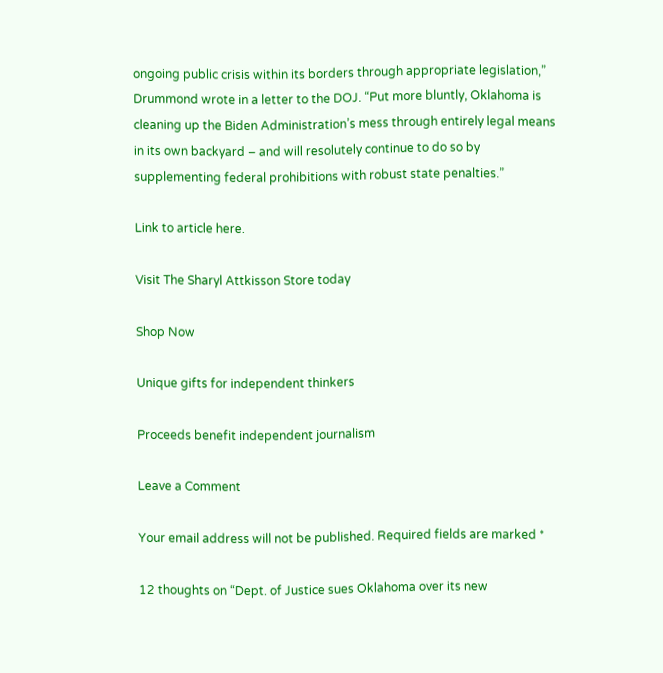ongoing public crisis within its borders through appropriate legislation,” Drummond wrote in a letter to the DOJ. “Put more bluntly, Oklahoma is cleaning up the Biden Administration’s mess through entirely legal means in its own backyard – and will resolutely continue to do so by supplementing federal prohibitions with robust state penalties.”

Link to article here.

Visit The Sharyl Attkisson Store today

Shop Now

Unique gifts for independent thinkers

Proceeds benefit independent journalism

Leave a Comment

Your email address will not be published. Required fields are marked *

12 thoughts on “Dept. of Justice sues Oklahoma over its new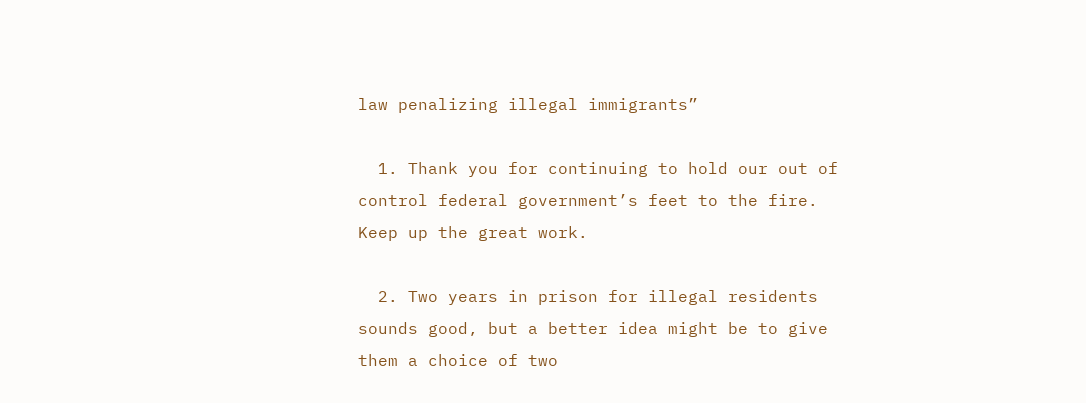law penalizing illegal immigrants”

  1. Thank you for continuing to hold our out of control federal government’s feet to the fire. Keep up the great work.

  2. Two years in prison for illegal residents sounds good, but a better idea might be to give them a choice of two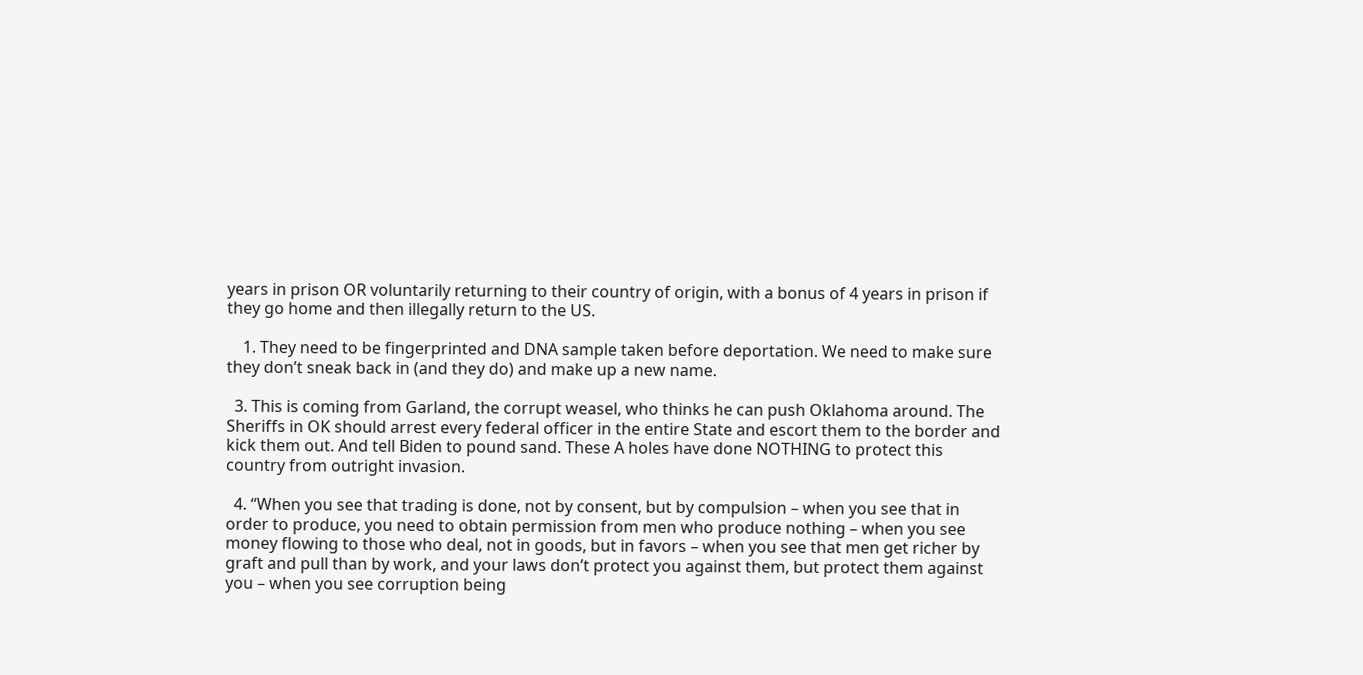years in prison OR voluntarily returning to their country of origin, with a bonus of 4 years in prison if they go home and then illegally return to the US.

    1. They need to be fingerprinted and DNA sample taken before deportation. We need to make sure they don’t sneak back in (and they do) and make up a new name.

  3. This is coming from Garland, the corrupt weasel, who thinks he can push Oklahoma around. The Sheriffs in OK should arrest every federal officer in the entire State and escort them to the border and kick them out. And tell Biden to pound sand. These A holes have done NOTHING to protect this country from outright invasion.

  4. “When you see that trading is done, not by consent, but by compulsion – when you see that in order to produce, you need to obtain permission from men who produce nothing – when you see money flowing to those who deal, not in goods, but in favors – when you see that men get richer by graft and pull than by work, and your laws don’t protect you against them, but protect them against you – when you see corruption being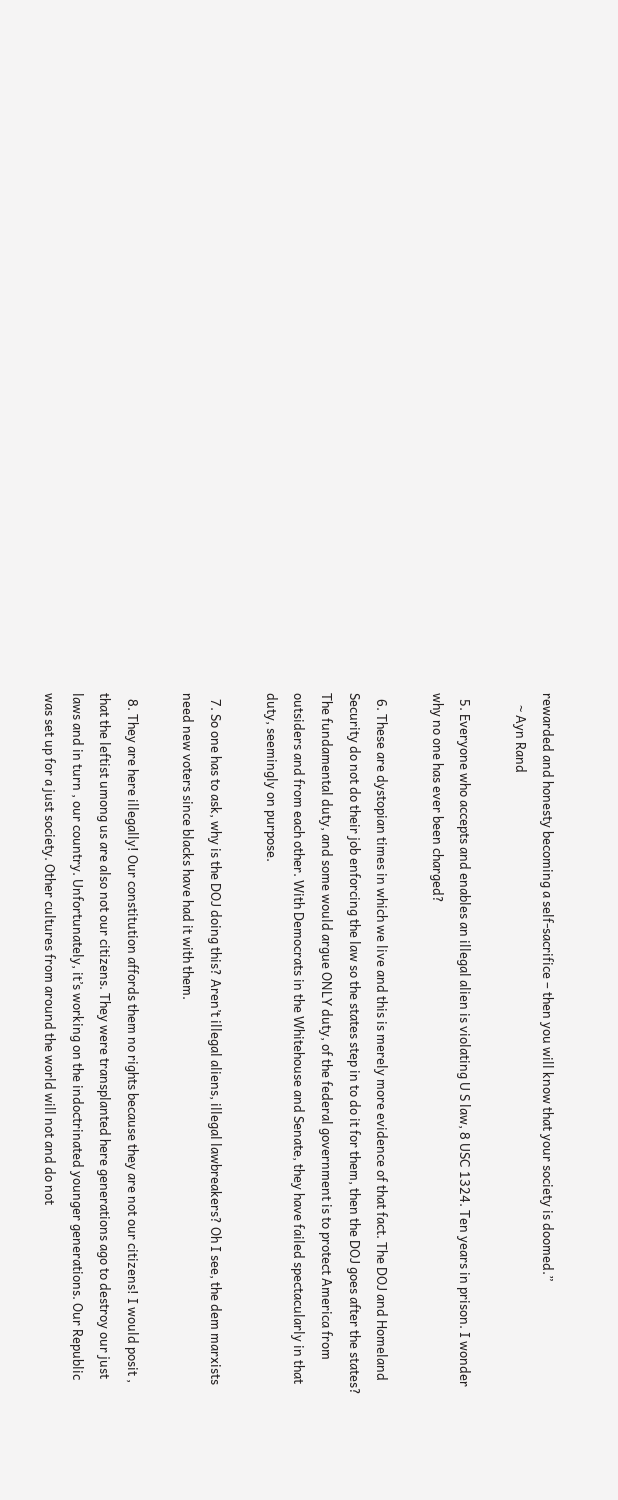rewarded and honesty becoming a self-sacrifice – then you will know that your society is doomed.”
    ~ Ayn Rand

  5. Everyone who accepts and enables an illegal alien is violating U S law, 8 USC 1324. Ten years in prison. I wonder why no one has ever been charged?

  6. These are dystopian times in which we live and this is merely more evidence of that fact. The DOJ and Homeland Security do not do their job enforcing the law so the states step in to do it for them, then the DOJ goes after the states? The fundamental duty, and some would argue ONLY duty, of the federal government is to protect America from outsiders and from each other. With Democrats in the Whitehouse and Senate, they have failed spectacularly in that duty, seemingly on purpose.

  7. So one has to ask, why is the DOJ doing this? Aren’t illegal aliens, illegal lawbreakers? Oh I see, the dem marxists need new voters since blacks have had it with them.

  8. They are here illegally! Our constitution affords them no rights because they are not our citizens! I would posit , that the leftist umong us are also not our citizens. They were transplanted here generations ago to destroy our just laws and in turn , our country. Unfortunately, it’s working on the indoctrinated younger generations. Our Republic was set up for a just society. Other cultures from around the world will not and do not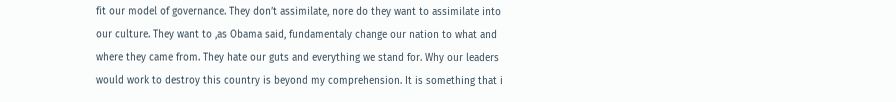fit our model of governance. They don’t assimilate, nore do they want to assimilate into our culture. They want to ,as Obama said, fundamentaly change our nation to what and where they came from. They hate our guts and everything we stand for. Why our leaders would work to destroy this country is beyond my comprehension. It is something that i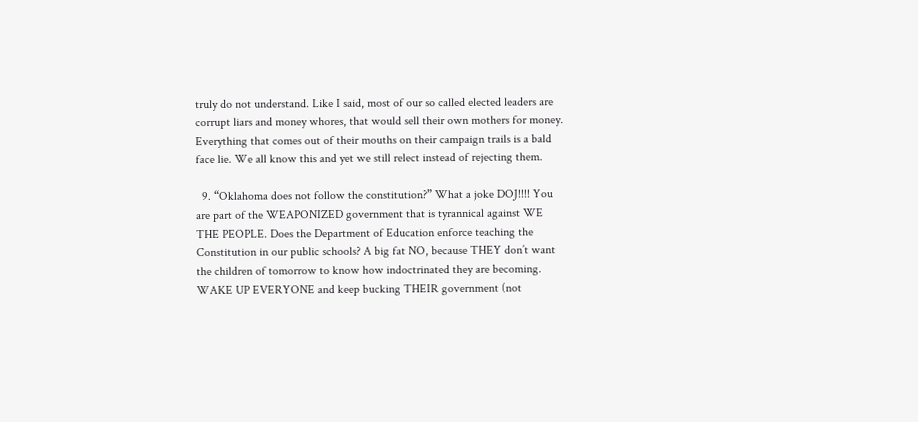truly do not understand. Like I said, most of our so called elected leaders are corrupt liars and money whores, that would sell their own mothers for money. Everything that comes out of their mouths on their campaign trails is a bald face lie. We all know this and yet we still relect instead of rejecting them.

  9. “Oklahoma does not follow the constitution?” What a joke DOJ!!!! You are part of the WEAPONIZED government that is tyrannical against WE THE PEOPLE. Does the Department of Education enforce teaching the Constitution in our public schools? A big fat NO, because THEY don’t want the children of tomorrow to know how indoctrinated they are becoming. WAKE UP EVERYONE and keep bucking THEIR government (not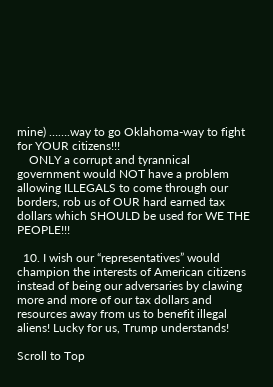mine) …….way to go Oklahoma-way to fight for YOUR citizens!!!
    ONLY a corrupt and tyrannical government would NOT have a problem allowing ILLEGALS to come through our borders, rob us of OUR hard earned tax dollars which SHOULD be used for WE THE PEOPLE!!!

  10. I wish our “representatives” would champion the interests of American citizens instead of being our adversaries by clawing more and more of our tax dollars and resources away from us to benefit illegal aliens! Lucky for us, Trump understands!

Scroll to Top